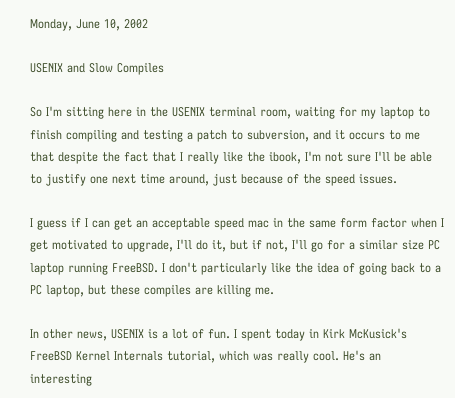Monday, June 10, 2002

USENIX and Slow Compiles

So I'm sitting here in the USENIX terminal room, waiting for my laptop to finish compiling and testing a patch to subversion, and it occurs to me that despite the fact that I really like the ibook, I'm not sure I'll be able to justify one next time around, just because of the speed issues.

I guess if I can get an acceptable speed mac in the same form factor when I get motivated to upgrade, I'll do it, but if not, I'll go for a similar size PC laptop running FreeBSD. I don't particularly like the idea of going back to a PC laptop, but these compiles are killing me.

In other news, USENIX is a lot of fun. I spent today in Kirk McKusick's FreeBSD Kernel Internals tutorial, which was really cool. He's an interesting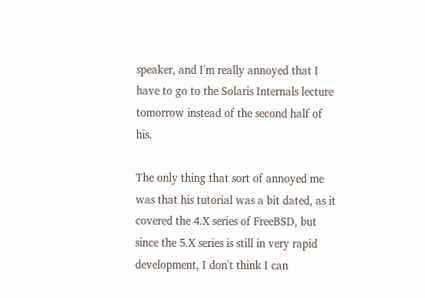speaker, and I'm really annoyed that I have to go to the Solaris Internals lecture tomorrow instead of the second half of his.

The only thing that sort of annoyed me was that his tutorial was a bit dated, as it covered the 4.X series of FreeBSD, but since the 5.X series is still in very rapid development, I don't think I can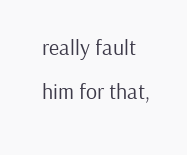really fault him for that,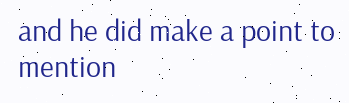and he did make a point to mention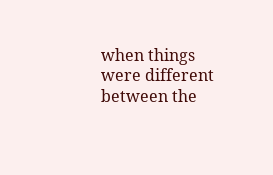when things were different between the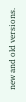new and old versions.